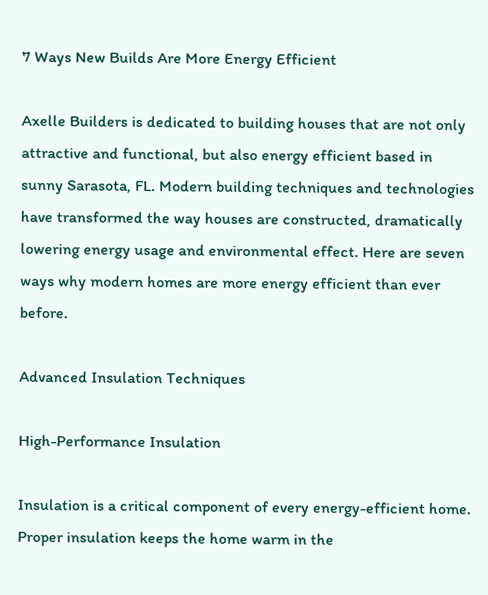7 Ways New Builds Are More Energy Efficient

Axelle Builders is dedicated to building houses that are not only attractive and functional, but also energy efficient based in sunny Sarasota, FL. Modern building techniques and technologies have transformed the way houses are constructed, dramatically lowering energy usage and environmental effect. Here are seven ways why modern homes are more energy efficient than ever before.

Advanced Insulation Techniques

High-Performance Insulation

Insulation is a critical component of every energy-efficient home. Proper insulation keeps the home warm in the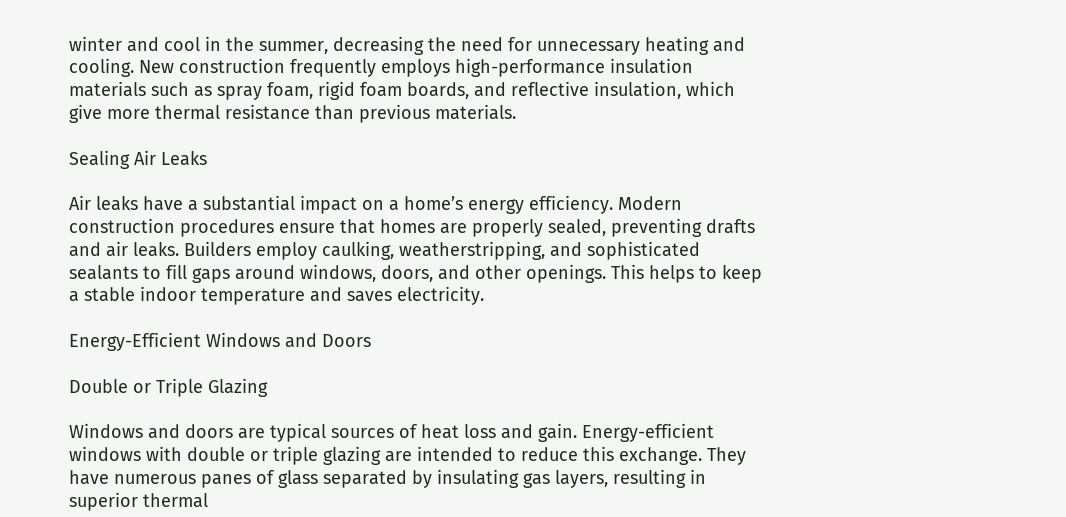winter and cool in the summer, decreasing the need for unnecessary heating and cooling. New construction frequently employs high-performance insulation materials such as spray foam, rigid foam boards, and reflective insulation, which give more thermal resistance than previous materials.

Sealing Air Leaks

Air leaks have a substantial impact on a home’s energy efficiency. Modern construction procedures ensure that homes are properly sealed, preventing drafts and air leaks. Builders employ caulking, weatherstripping, and sophisticated sealants to fill gaps around windows, doors, and other openings. This helps to keep a stable indoor temperature and saves electricity.

Energy-Efficient Windows and Doors

Double or Triple Glazing

Windows and doors are typical sources of heat loss and gain. Energy-efficient windows with double or triple glazing are intended to reduce this exchange. They have numerous panes of glass separated by insulating gas layers, resulting in superior thermal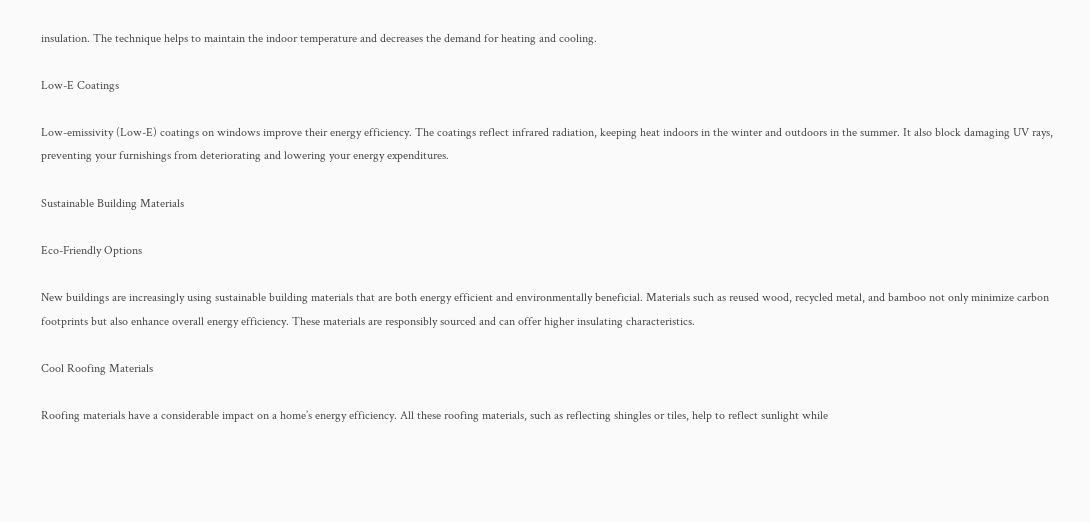insulation. The technique helps to maintain the indoor temperature and decreases the demand for heating and cooling.

Low-E Coatings

Low-emissivity (Low-E) coatings on windows improve their energy efficiency. The coatings reflect infrared radiation, keeping heat indoors in the winter and outdoors in the summer. It also block damaging UV rays, preventing your furnishings from deteriorating and lowering your energy expenditures.

Sustainable Building Materials

Eco-Friendly Options

New buildings are increasingly using sustainable building materials that are both energy efficient and environmentally beneficial. Materials such as reused wood, recycled metal, and bamboo not only minimize carbon footprints but also enhance overall energy efficiency. These materials are responsibly sourced and can offer higher insulating characteristics.

Cool Roofing Materials

Roofing materials have a considerable impact on a home’s energy efficiency. All these roofing materials, such as reflecting shingles or tiles, help to reflect sunlight while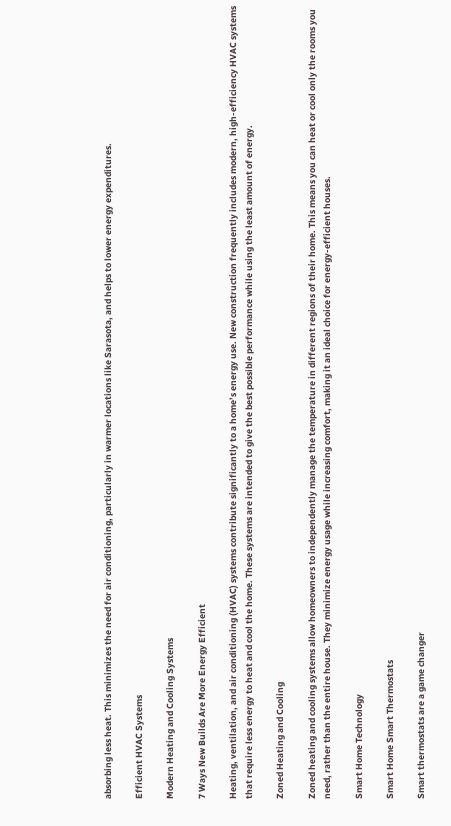absorbing less heat. This minimizes the need for air conditioning, particularly in warmer locations like Sarasota, and helps to lower energy expenditures.

Efficient HVAC Systems

Modern Heating and Cooling Systems

7 Ways New Builds Are More Energy Efficient

Heating, ventilation, and air conditioning (HVAC) systems contribute significantly to a home’s energy use. New construction frequently includes modern, high-efficiency HVAC systems that require less energy to heat and cool the home. These systems are intended to give the best possible performance while using the least amount of energy.

Zoned Heating and Cooling

Zoned heating and cooling systems allow homeowners to independently manage the temperature in different regions of their home. This means you can heat or cool only the rooms you need, rather than the entire house. They minimize energy usage while increasing comfort, making it an ideal choice for energy-efficient houses.

Smart Home Technology

Smart Home Smart Thermostats

Smart thermostats are a game changer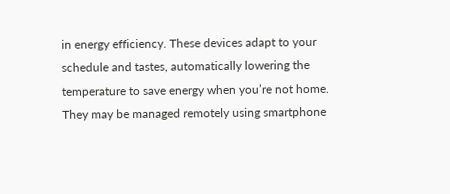in energy efficiency. These devices adapt to your schedule and tastes, automatically lowering the temperature to save energy when you’re not home. They may be managed remotely using smartphone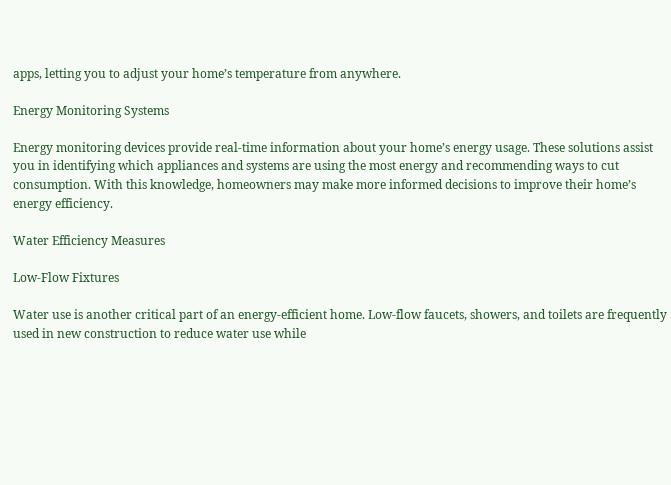apps, letting you to adjust your home’s temperature from anywhere.

Energy Monitoring Systems

Energy monitoring devices provide real-time information about your home’s energy usage. These solutions assist you in identifying which appliances and systems are using the most energy and recommending ways to cut consumption. With this knowledge, homeowners may make more informed decisions to improve their home’s energy efficiency.

Water Efficiency Measures

Low-Flow Fixtures

Water use is another critical part of an energy-efficient home. Low-flow faucets, showers, and toilets are frequently used in new construction to reduce water use while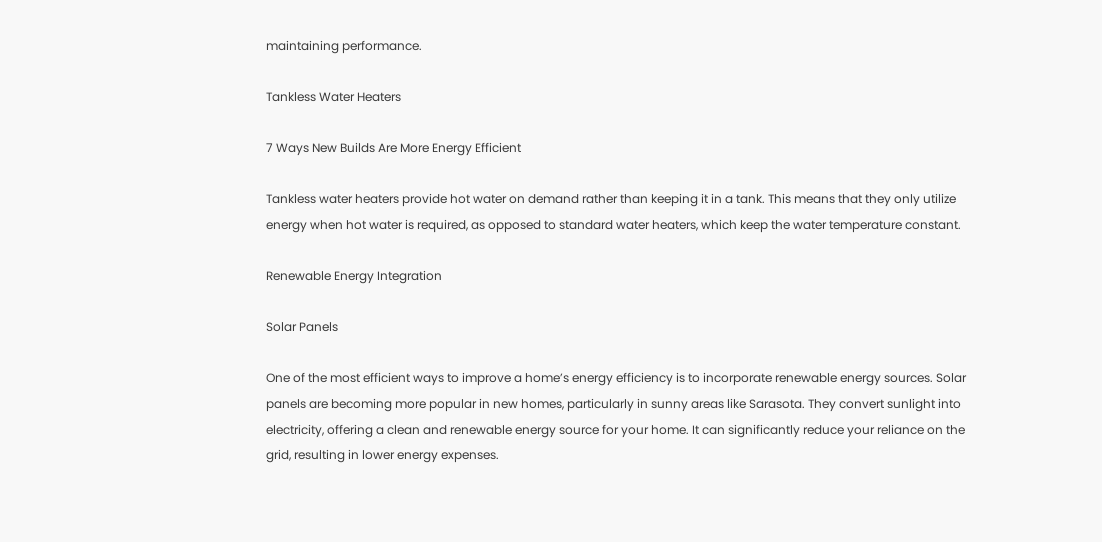maintaining performance.

Tankless Water Heaters

7 Ways New Builds Are More Energy Efficient

Tankless water heaters provide hot water on demand rather than keeping it in a tank. This means that they only utilize energy when hot water is required, as opposed to standard water heaters, which keep the water temperature constant.

Renewable Energy Integration

Solar Panels

One of the most efficient ways to improve a home’s energy efficiency is to incorporate renewable energy sources. Solar panels are becoming more popular in new homes, particularly in sunny areas like Sarasota. They convert sunlight into electricity, offering a clean and renewable energy source for your home. It can significantly reduce your reliance on the grid, resulting in lower energy expenses.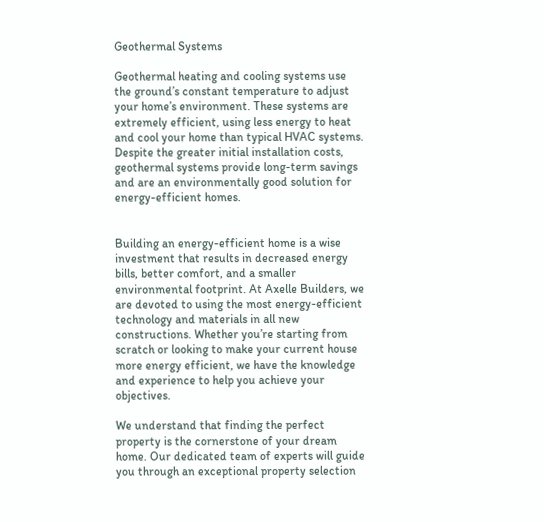Geothermal Systems

Geothermal heating and cooling systems use the ground’s constant temperature to adjust your home’s environment. These systems are extremely efficient, using less energy to heat and cool your home than typical HVAC systems. Despite the greater initial installation costs, geothermal systems provide long-term savings and are an environmentally good solution for energy-efficient homes.


Building an energy-efficient home is a wise investment that results in decreased energy bills, better comfort, and a smaller environmental footprint. At Axelle Builders, we are devoted to using the most energy-efficient technology and materials in all new constructions. Whether you’re starting from scratch or looking to make your current house more energy efficient, we have the knowledge and experience to help you achieve your objectives.

We understand that finding the perfect property is the cornerstone of your dream home. Our dedicated team of experts will guide you through an exceptional property selection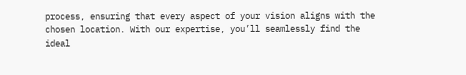process, ensuring that every aspect of your vision aligns with the chosen location. With our expertise, you’ll seamlessly find the ideal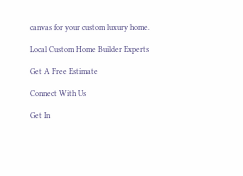canvas for your custom luxury home.

Local Custom Home Builder Experts

Get A Free Estimate

Connect With Us

Get In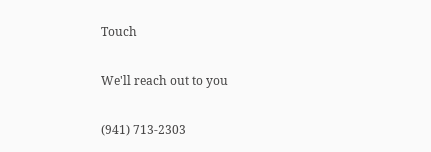Touch

We'll reach out to you

(941) 713-2303